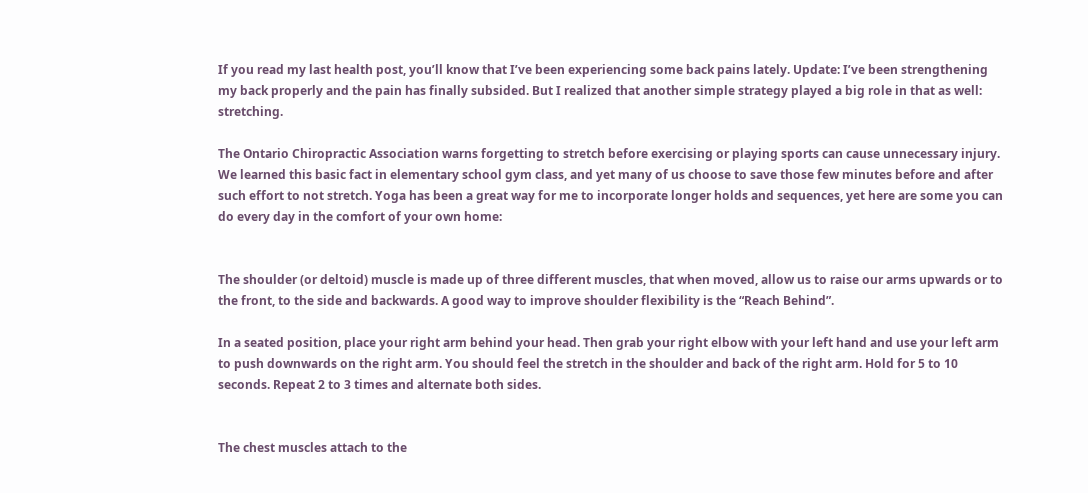If you read my last health post, you’ll know that I’ve been experiencing some back pains lately. Update: I’ve been strengthening my back properly and the pain has finally subsided. But I realized that another simple strategy played a big role in that as well: stretching.

The Ontario Chiropractic Association warns forgetting to stretch before exercising or playing sports can cause unnecessary injury. We learned this basic fact in elementary school gym class, and yet many of us choose to save those few minutes before and after such effort to not stretch. Yoga has been a great way for me to incorporate longer holds and sequences, yet here are some you can do every day in the comfort of your own home:


The shoulder (or deltoid) muscle is made up of three different muscles, that when moved, allow us to raise our arms upwards or to the front, to the side and backwards. A good way to improve shoulder flexibility is the “Reach Behind”.

In a seated position, place your right arm behind your head. Then grab your right elbow with your left hand and use your left arm to push downwards on the right arm. You should feel the stretch in the shoulder and back of the right arm. Hold for 5 to 10 seconds. Repeat 2 to 3 times and alternate both sides.


The chest muscles attach to the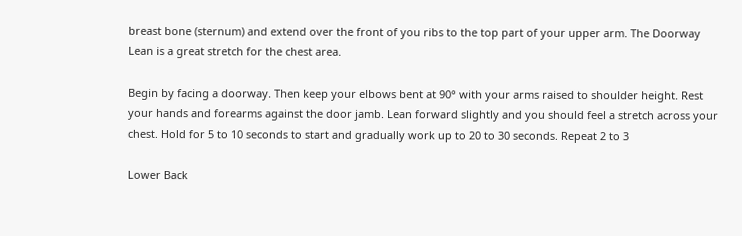breast bone (sternum) and extend over the front of you ribs to the top part of your upper arm. The Doorway Lean is a great stretch for the chest area.

Begin by facing a doorway. Then keep your elbows bent at 90° with your arms raised to shoulder height. Rest your hands and forearms against the door jamb. Lean forward slightly and you should feel a stretch across your chest. Hold for 5 to 10 seconds to start and gradually work up to 20 to 30 seconds. Repeat 2 to 3

Lower Back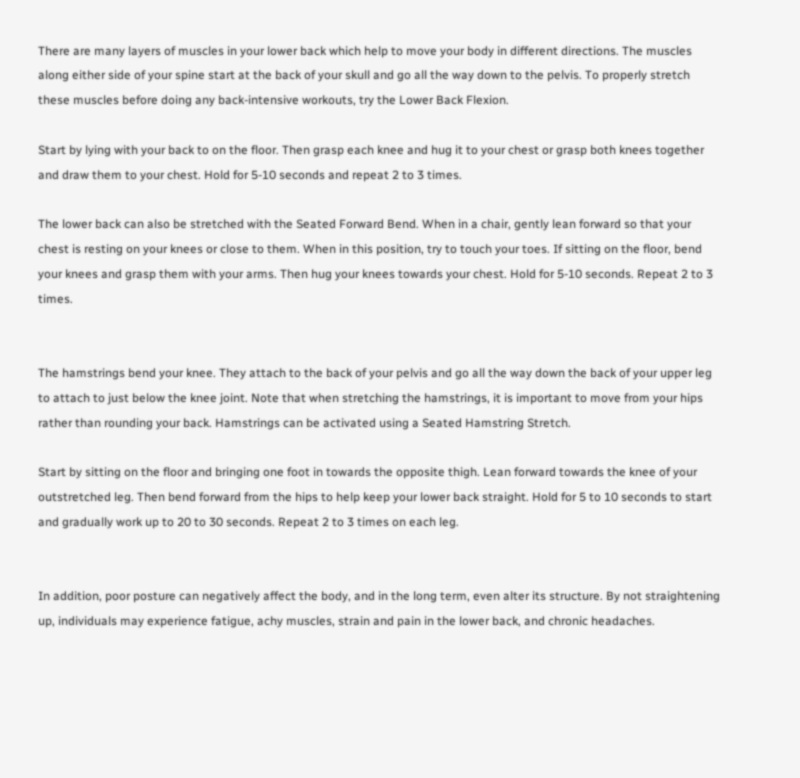There are many layers of muscles in your lower back which help to move your body in different directions. The muscles along either side of your spine start at the back of your skull and go all the way down to the pelvis. To properly stretch these muscles before doing any back-intensive workouts, try the Lower Back Flexion.

Start by lying with your back to on the floor. Then grasp each knee and hug it to your chest or grasp both knees together and draw them to your chest. Hold for 5-10 seconds and repeat 2 to 3 times.

The lower back can also be stretched with the Seated Forward Bend. When in a chair, gently lean forward so that your chest is resting on your knees or close to them. When in this position, try to touch your toes. If sitting on the floor, bend your knees and grasp them with your arms. Then hug your knees towards your chest. Hold for 5-10 seconds. Repeat 2 to 3 times.


The hamstrings bend your knee. They attach to the back of your pelvis and go all the way down the back of your upper leg to attach to just below the knee joint. Note that when stretching the hamstrings, it is important to move from your hips rather than rounding your back. Hamstrings can be activated using a Seated Hamstring Stretch.

Start by sitting on the floor and bringing one foot in towards the opposite thigh. Lean forward towards the knee of your outstretched leg. Then bend forward from the hips to help keep your lower back straight. Hold for 5 to 10 seconds to start and gradually work up to 20 to 30 seconds. Repeat 2 to 3 times on each leg.


In addition, poor posture can negatively affect the body, and in the long term, even alter its structure. By not straightening up, individuals may experience fatigue, achy muscles, strain and pain in the lower back, and chronic headaches.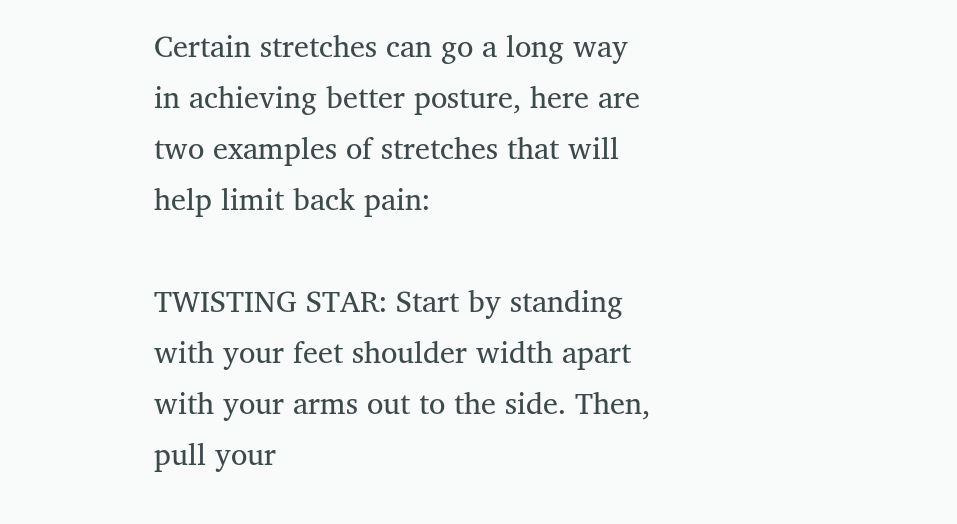Certain stretches can go a long way in achieving better posture, here are two examples of stretches that will help limit back pain:

TWISTING STAR: Start by standing with your feet shoulder width apart with your arms out to the side. Then, pull your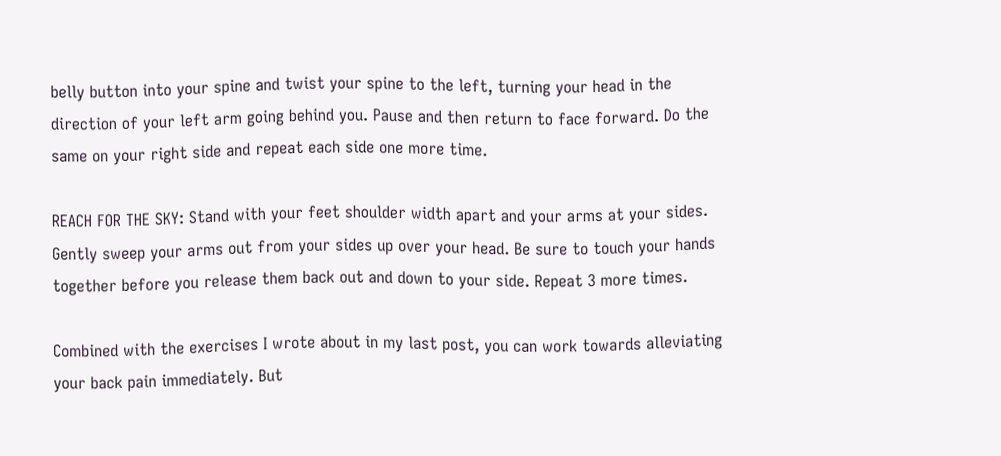belly button into your spine and twist your spine to the left, turning your head in the direction of your left arm going behind you. Pause and then return to face forward. Do the same on your right side and repeat each side one more time.

REACH FOR THE SKY: Stand with your feet shoulder width apart and your arms at your sides. Gently sweep your arms out from your sides up over your head. Be sure to touch your hands together before you release them back out and down to your side. Repeat 3 more times.

Combined with the exercises I wrote about in my last post, you can work towards alleviating your back pain immediately. But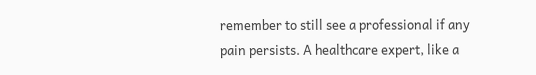remember to still see a professional if any pain persists. A healthcare expert, like a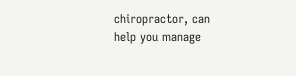chiropractor, can help you manage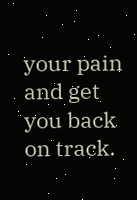your pain and get you back on track.